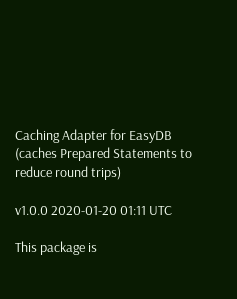Caching Adapter for EasyDB (caches Prepared Statements to reduce round trips)

v1.0.0 2020-01-20 01:11 UTC

This package is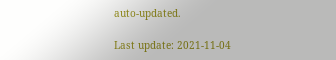auto-updated.

Last update: 2021-11-04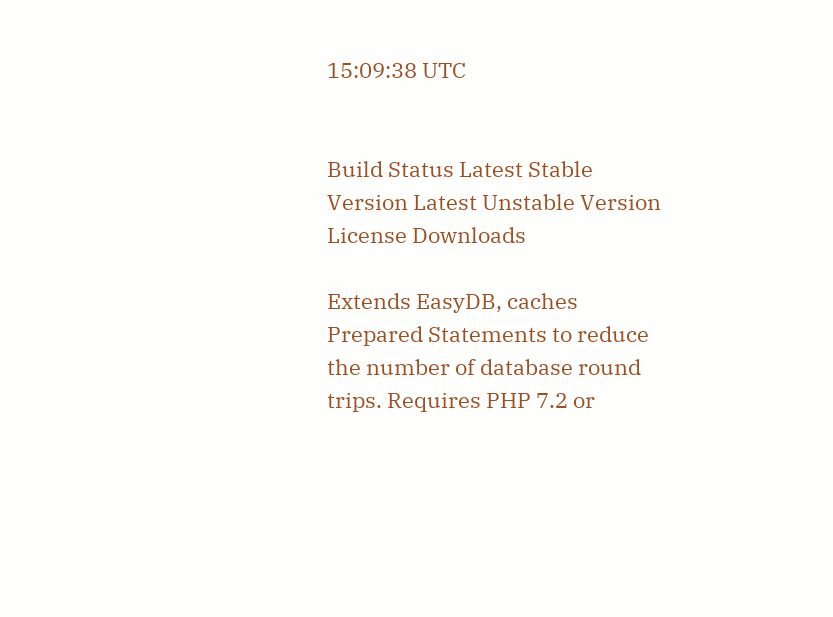15:09:38 UTC


Build Status Latest Stable Version Latest Unstable Version License Downloads

Extends EasyDB, caches Prepared Statements to reduce the number of database round trips. Requires PHP 7.2 or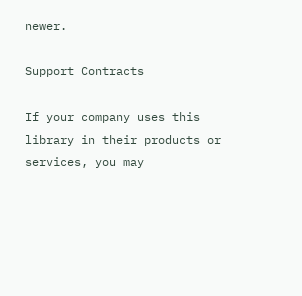newer.

Support Contracts

If your company uses this library in their products or services, you may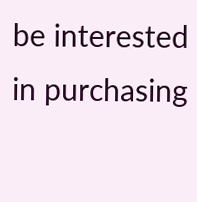be interested in purchasing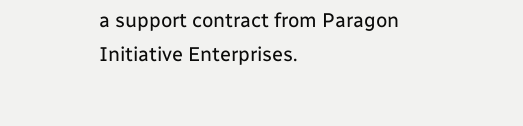a support contract from Paragon Initiative Enterprises.